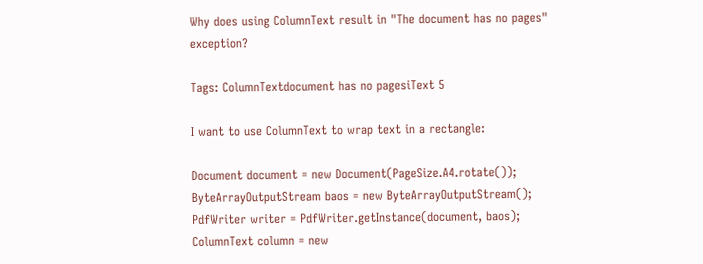Why does using ColumnText result in "The document has no pages" exception?

Tags: ColumnTextdocument has no pagesiText 5

I want to use ColumnText to wrap text in a rectangle:

Document document = new Document(PageSize.A4.rotate());
ByteArrayOutputStream baos = new ByteArrayOutputStream();
PdfWriter writer = PdfWriter.getInstance(document, baos);
ColumnText column = new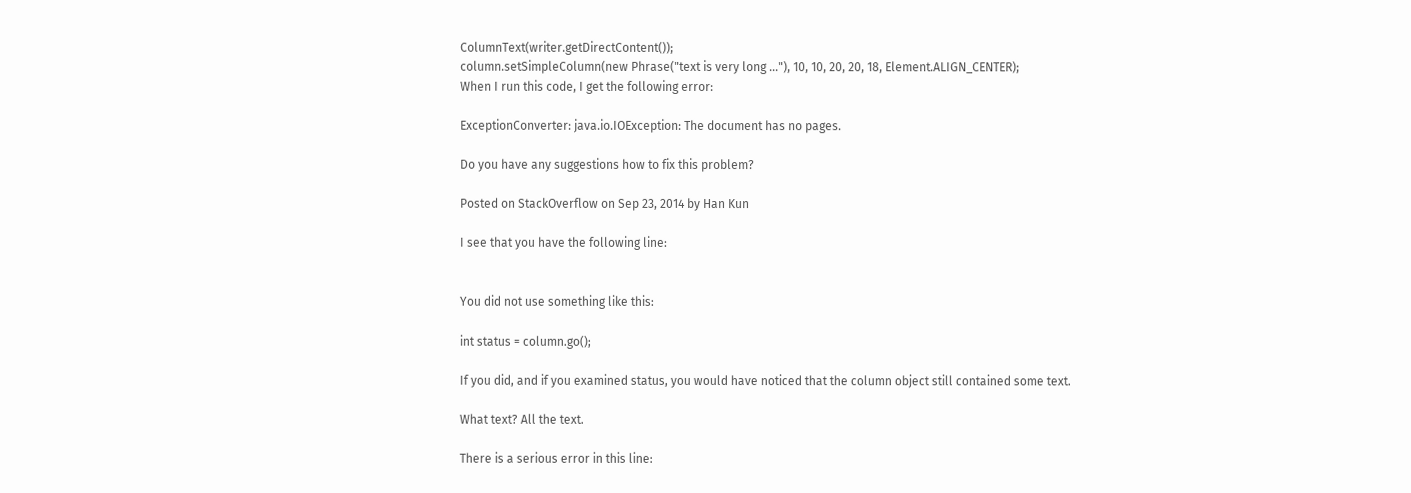ColumnText(writer.getDirectContent());
column.setSimpleColumn(new Phrase("text is very long ..."), 10, 10, 20, 20, 18, Element.ALIGN_CENTER);
When I run this code, I get the following error:

ExceptionConverter: java.io.IOException: The document has no pages.

Do you have any suggestions how to fix this problem?

Posted on StackOverflow on Sep 23, 2014 by Han Kun

I see that you have the following line:


You did not use something like this:

int status = column.go();

If you did, and if you examined status, you would have noticed that the column object still contained some text.

What text? All the text.

There is a serious error in this line: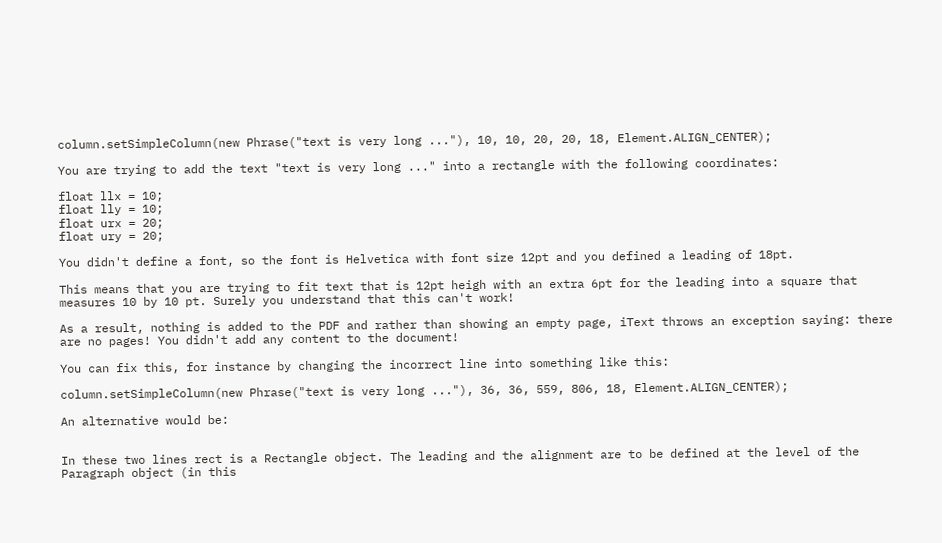column.setSimpleColumn(new Phrase("text is very long ..."), 10, 10, 20, 20, 18, Element.ALIGN_CENTER);

You are trying to add the text "text is very long ..." into a rectangle with the following coordinates:

float llx = 10;
float lly = 10;
float urx = 20;
float ury = 20;

You didn't define a font, so the font is Helvetica with font size 12pt and you defined a leading of 18pt.

This means that you are trying to fit text that is 12pt heigh with an extra 6pt for the leading into a square that measures 10 by 10 pt. Surely you understand that this can't work!

As a result, nothing is added to the PDF and rather than showing an empty page, iText throws an exception saying: there are no pages! You didn't add any content to the document!

You can fix this, for instance by changing the incorrect line into something like this:

column.setSimpleColumn(new Phrase("text is very long ..."), 36, 36, 559, 806, 18, Element.ALIGN_CENTER);

An alternative would be:


In these two lines rect is a Rectangle object. The leading and the alignment are to be defined at the level of the Paragraph object (in this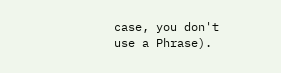case, you don't use a Phrase).